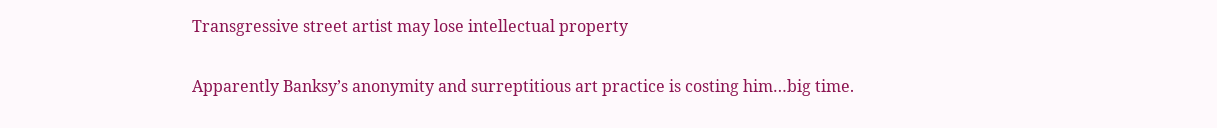Transgressive street artist may lose intellectual property

Apparently Banksy’s anonymity and surreptitious art practice is costing him…big time.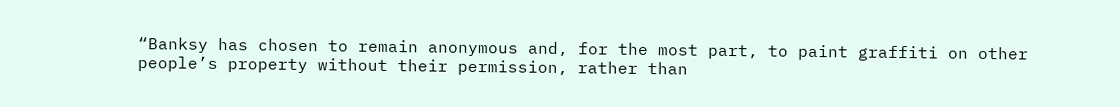“Banksy has chosen to remain anonymous and, for the most part, to paint graffiti on other people’s property without their permission, rather than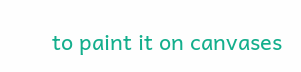to paint it on canvases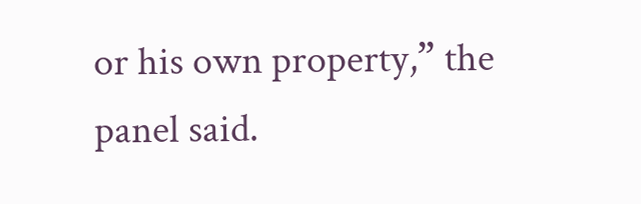or his own property,” the panel said.